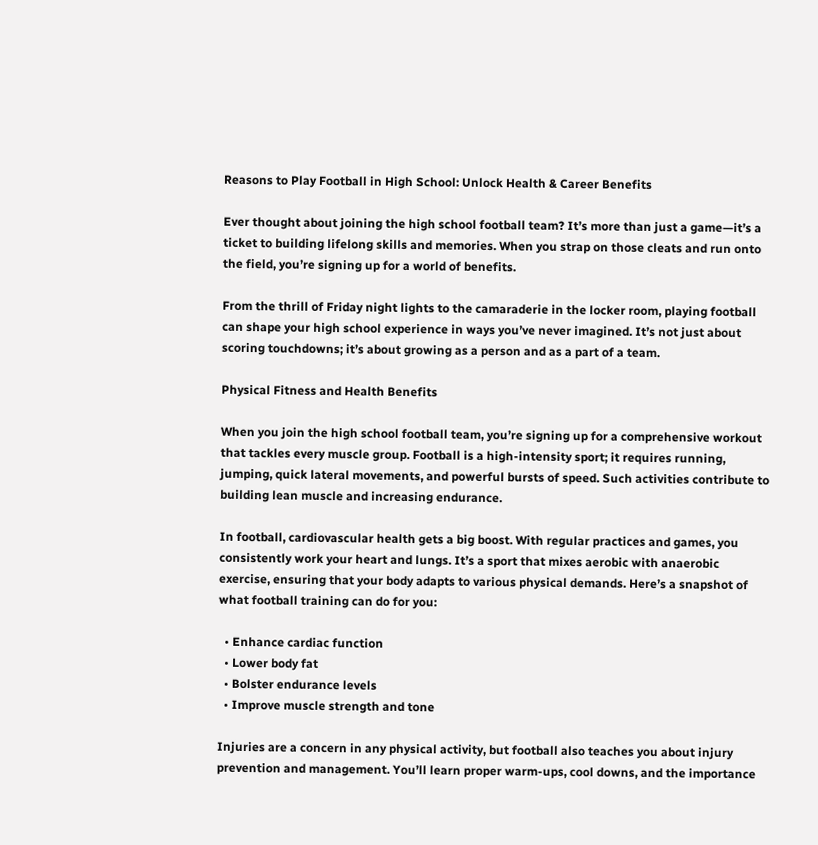Reasons to Play Football in High School: Unlock Health & Career Benefits

Ever thought about joining the high school football team? It’s more than just a game—it’s a ticket to building lifelong skills and memories. When you strap on those cleats and run onto the field, you’re signing up for a world of benefits.

From the thrill of Friday night lights to the camaraderie in the locker room, playing football can shape your high school experience in ways you’ve never imagined. It’s not just about scoring touchdowns; it’s about growing as a person and as a part of a team.

Physical Fitness and Health Benefits

When you join the high school football team, you’re signing up for a comprehensive workout that tackles every muscle group. Football is a high-intensity sport; it requires running, jumping, quick lateral movements, and powerful bursts of speed. Such activities contribute to building lean muscle and increasing endurance.

In football, cardiovascular health gets a big boost. With regular practices and games, you consistently work your heart and lungs. It’s a sport that mixes aerobic with anaerobic exercise, ensuring that your body adapts to various physical demands. Here’s a snapshot of what football training can do for you:

  • Enhance cardiac function
  • Lower body fat
  • Bolster endurance levels
  • Improve muscle strength and tone

Injuries are a concern in any physical activity, but football also teaches you about injury prevention and management. You’ll learn proper warm-ups, cool downs, and the importance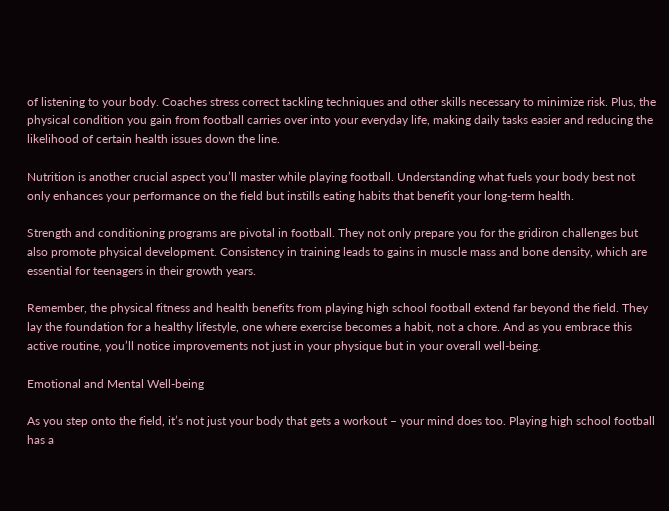of listening to your body. Coaches stress correct tackling techniques and other skills necessary to minimize risk. Plus, the physical condition you gain from football carries over into your everyday life, making daily tasks easier and reducing the likelihood of certain health issues down the line.

Nutrition is another crucial aspect you’ll master while playing football. Understanding what fuels your body best not only enhances your performance on the field but instills eating habits that benefit your long-term health.

Strength and conditioning programs are pivotal in football. They not only prepare you for the gridiron challenges but also promote physical development. Consistency in training leads to gains in muscle mass and bone density, which are essential for teenagers in their growth years.

Remember, the physical fitness and health benefits from playing high school football extend far beyond the field. They lay the foundation for a healthy lifestyle, one where exercise becomes a habit, not a chore. And as you embrace this active routine, you’ll notice improvements not just in your physique but in your overall well-being.

Emotional and Mental Well-being

As you step onto the field, it’s not just your body that gets a workout – your mind does too. Playing high school football has a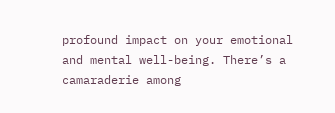profound impact on your emotional and mental well-being. There’s a camaraderie among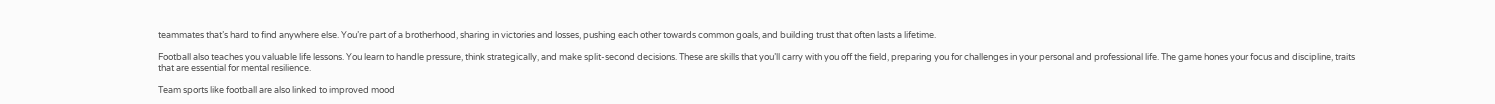teammates that’s hard to find anywhere else. You’re part of a brotherhood, sharing in victories and losses, pushing each other towards common goals, and building trust that often lasts a lifetime.

Football also teaches you valuable life lessons. You learn to handle pressure, think strategically, and make split-second decisions. These are skills that you’ll carry with you off the field, preparing you for challenges in your personal and professional life. The game hones your focus and discipline, traits that are essential for mental resilience.

Team sports like football are also linked to improved mood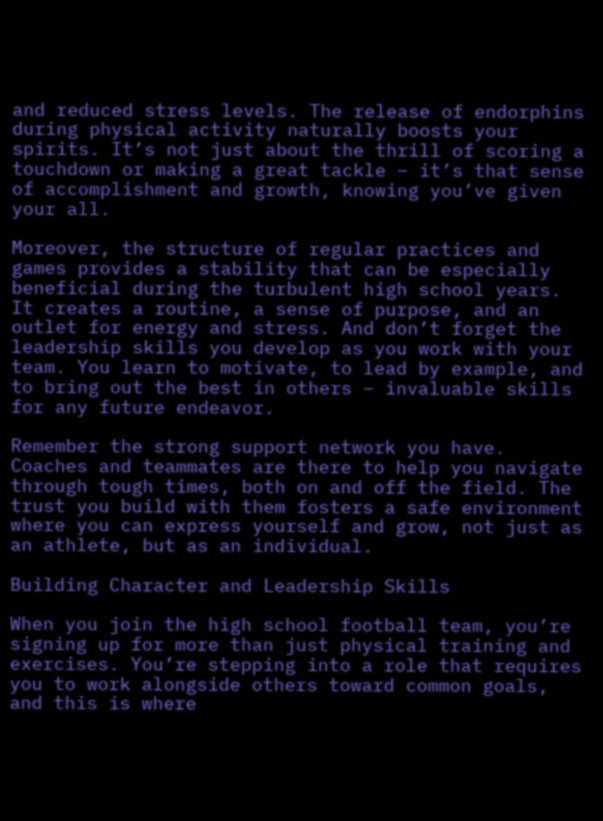and reduced stress levels. The release of endorphins during physical activity naturally boosts your spirits. It’s not just about the thrill of scoring a touchdown or making a great tackle – it’s that sense of accomplishment and growth, knowing you’ve given your all.

Moreover, the structure of regular practices and games provides a stability that can be especially beneficial during the turbulent high school years. It creates a routine, a sense of purpose, and an outlet for energy and stress. And don’t forget the leadership skills you develop as you work with your team. You learn to motivate, to lead by example, and to bring out the best in others – invaluable skills for any future endeavor.

Remember the strong support network you have. Coaches and teammates are there to help you navigate through tough times, both on and off the field. The trust you build with them fosters a safe environment where you can express yourself and grow, not just as an athlete, but as an individual.

Building Character and Leadership Skills

When you join the high school football team, you’re signing up for more than just physical training and exercises. You’re stepping into a role that requires you to work alongside others toward common goals, and this is where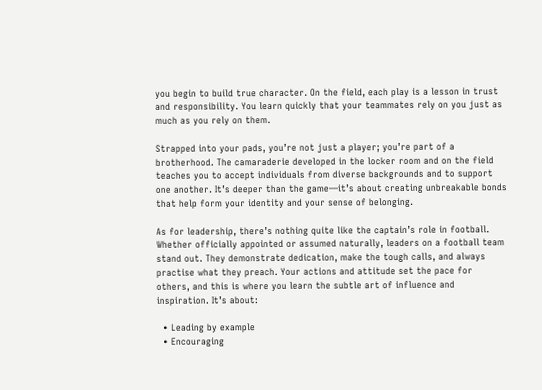you begin to build true character. On the field, each play is a lesson in trust and responsibility. You learn quickly that your teammates rely on you just as much as you rely on them.

Strapped into your pads, you’re not just a player; you’re part of a brotherhood. The camaraderie developed in the locker room and on the field teaches you to accept individuals from diverse backgrounds and to support one another. It’s deeper than the game—it’s about creating unbreakable bonds that help form your identity and your sense of belonging.

As for leadership, there’s nothing quite like the captain’s role in football. Whether officially appointed or assumed naturally, leaders on a football team stand out. They demonstrate dedication, make the tough calls, and always practise what they preach. Your actions and attitude set the pace for others, and this is where you learn the subtle art of influence and inspiration. It’s about:

  • Leading by example
  • Encouraging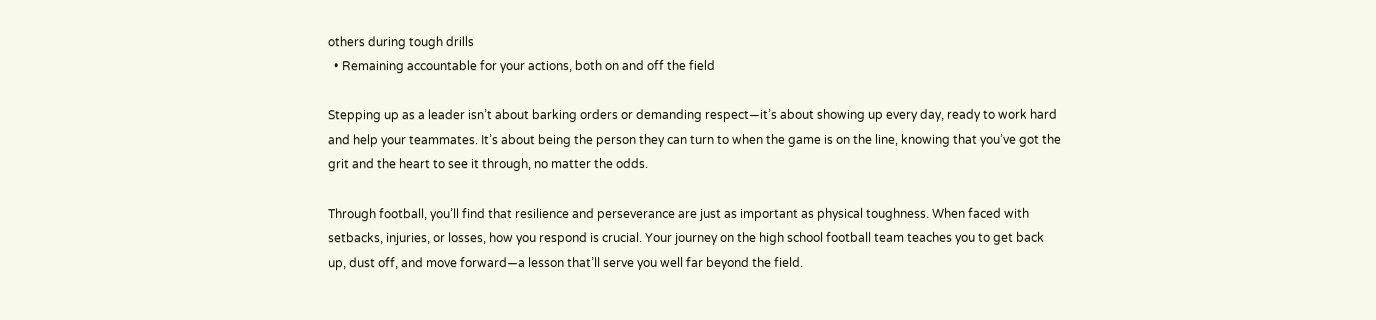others during tough drills
  • Remaining accountable for your actions, both on and off the field

Stepping up as a leader isn’t about barking orders or demanding respect—it’s about showing up every day, ready to work hard and help your teammates. It’s about being the person they can turn to when the game is on the line, knowing that you’ve got the grit and the heart to see it through, no matter the odds.

Through football, you’ll find that resilience and perseverance are just as important as physical toughness. When faced with setbacks, injuries, or losses, how you respond is crucial. Your journey on the high school football team teaches you to get back up, dust off, and move forward—a lesson that’ll serve you well far beyond the field.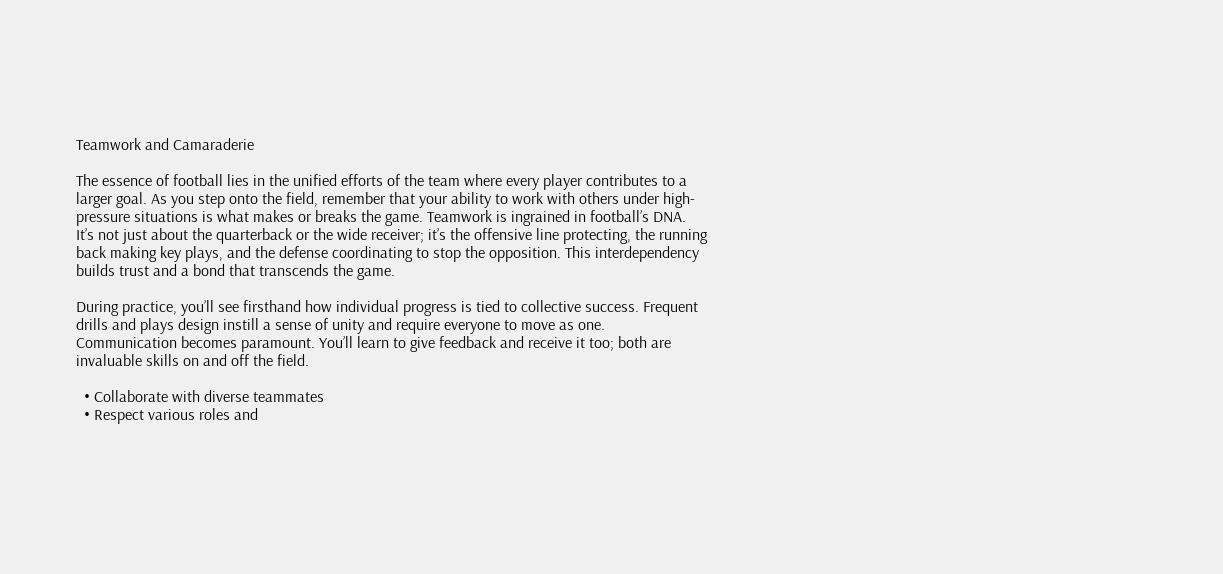Teamwork and Camaraderie

The essence of football lies in the unified efforts of the team where every player contributes to a larger goal. As you step onto the field, remember that your ability to work with others under high-pressure situations is what makes or breaks the game. Teamwork is ingrained in football’s DNA. It’s not just about the quarterback or the wide receiver; it’s the offensive line protecting, the running back making key plays, and the defense coordinating to stop the opposition. This interdependency builds trust and a bond that transcends the game.

During practice, you’ll see firsthand how individual progress is tied to collective success. Frequent drills and plays design instill a sense of unity and require everyone to move as one. Communication becomes paramount. You’ll learn to give feedback and receive it too; both are invaluable skills on and off the field.

  • Collaborate with diverse teammates
  • Respect various roles and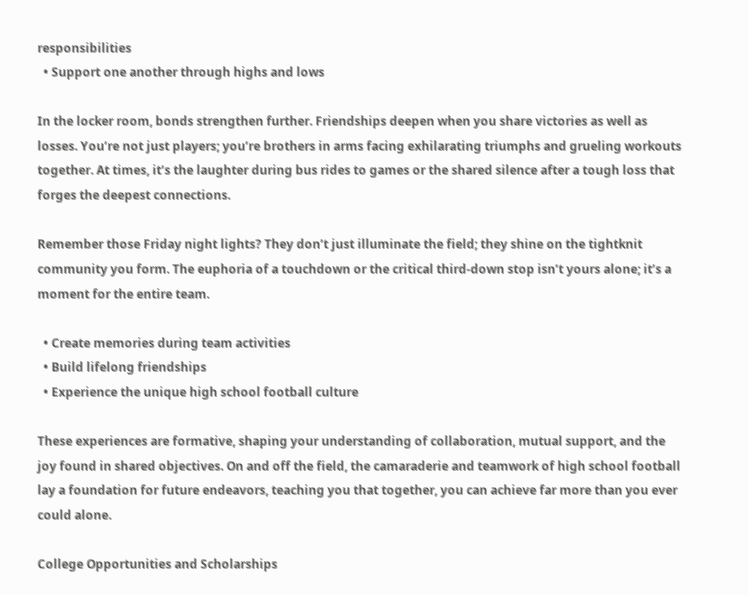responsibilities
  • Support one another through highs and lows

In the locker room, bonds strengthen further. Friendships deepen when you share victories as well as losses. You’re not just players; you’re brothers in arms facing exhilarating triumphs and grueling workouts together. At times, it’s the laughter during bus rides to games or the shared silence after a tough loss that forges the deepest connections.

Remember those Friday night lights? They don’t just illuminate the field; they shine on the tightknit community you form. The euphoria of a touchdown or the critical third-down stop isn’t yours alone; it’s a moment for the entire team.

  • Create memories during team activities
  • Build lifelong friendships
  • Experience the unique high school football culture

These experiences are formative, shaping your understanding of collaboration, mutual support, and the joy found in shared objectives. On and off the field, the camaraderie and teamwork of high school football lay a foundation for future endeavors, teaching you that together, you can achieve far more than you ever could alone.

College Opportunities and Scholarships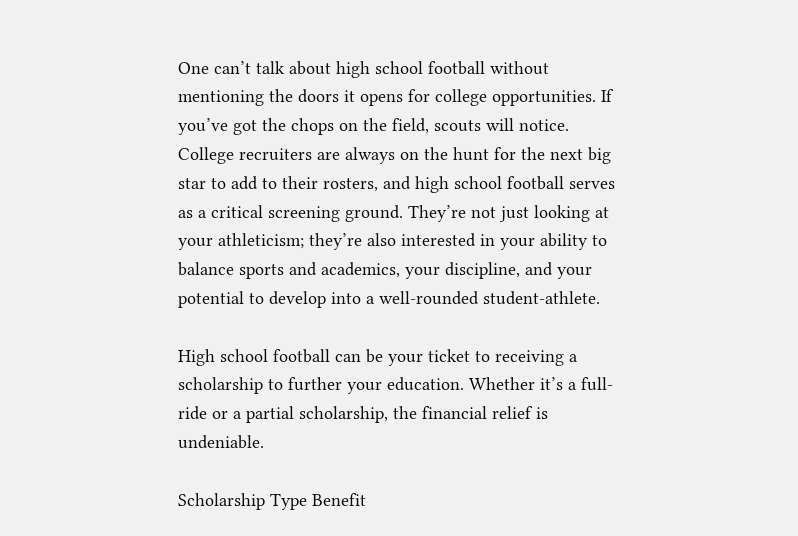One can’t talk about high school football without mentioning the doors it opens for college opportunities. If you’ve got the chops on the field, scouts will notice. College recruiters are always on the hunt for the next big star to add to their rosters, and high school football serves as a critical screening ground. They’re not just looking at your athleticism; they’re also interested in your ability to balance sports and academics, your discipline, and your potential to develop into a well-rounded student-athlete.

High school football can be your ticket to receiving a scholarship to further your education. Whether it’s a full-ride or a partial scholarship, the financial relief is undeniable.

Scholarship Type Benefit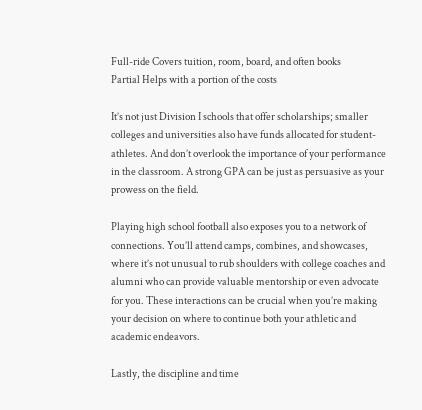Full-ride Covers tuition, room, board, and often books
Partial Helps with a portion of the costs

It’s not just Division I schools that offer scholarships; smaller colleges and universities also have funds allocated for student-athletes. And don’t overlook the importance of your performance in the classroom. A strong GPA can be just as persuasive as your prowess on the field.

Playing high school football also exposes you to a network of connections. You’ll attend camps, combines, and showcases, where it’s not unusual to rub shoulders with college coaches and alumni who can provide valuable mentorship or even advocate for you. These interactions can be crucial when you’re making your decision on where to continue both your athletic and academic endeavors.

Lastly, the discipline and time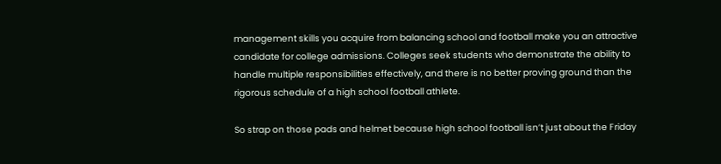management skills you acquire from balancing school and football make you an attractive candidate for college admissions. Colleges seek students who demonstrate the ability to handle multiple responsibilities effectively, and there is no better proving ground than the rigorous schedule of a high school football athlete.

So strap on those pads and helmet because high school football isn’t just about the Friday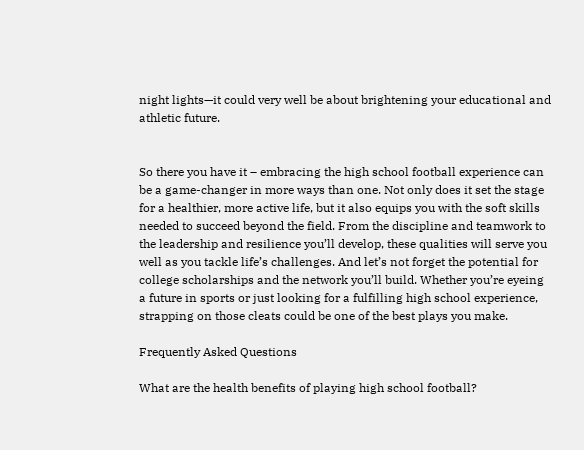night lights—it could very well be about brightening your educational and athletic future.


So there you have it – embracing the high school football experience can be a game-changer in more ways than one. Not only does it set the stage for a healthier, more active life, but it also equips you with the soft skills needed to succeed beyond the field. From the discipline and teamwork to the leadership and resilience you’ll develop, these qualities will serve you well as you tackle life’s challenges. And let’s not forget the potential for college scholarships and the network you’ll build. Whether you’re eyeing a future in sports or just looking for a fulfilling high school experience, strapping on those cleats could be one of the best plays you make.

Frequently Asked Questions

What are the health benefits of playing high school football?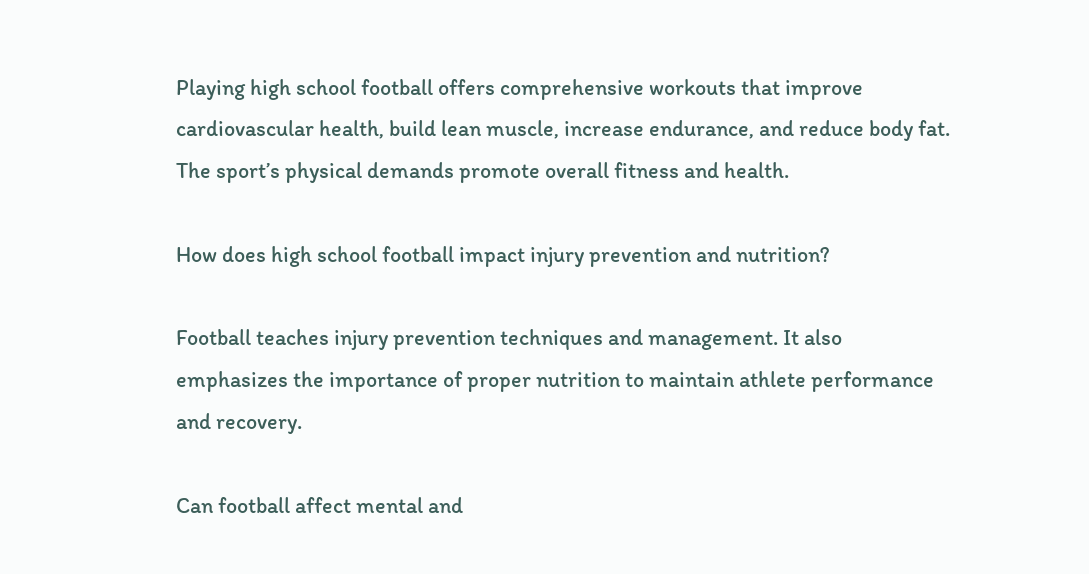Playing high school football offers comprehensive workouts that improve cardiovascular health, build lean muscle, increase endurance, and reduce body fat. The sport’s physical demands promote overall fitness and health.

How does high school football impact injury prevention and nutrition?

Football teaches injury prevention techniques and management. It also emphasizes the importance of proper nutrition to maintain athlete performance and recovery.

Can football affect mental and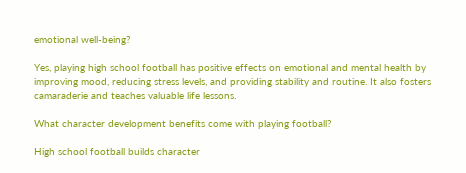emotional well-being?

Yes, playing high school football has positive effects on emotional and mental health by improving mood, reducing stress levels, and providing stability and routine. It also fosters camaraderie and teaches valuable life lessons.

What character development benefits come with playing football?

High school football builds character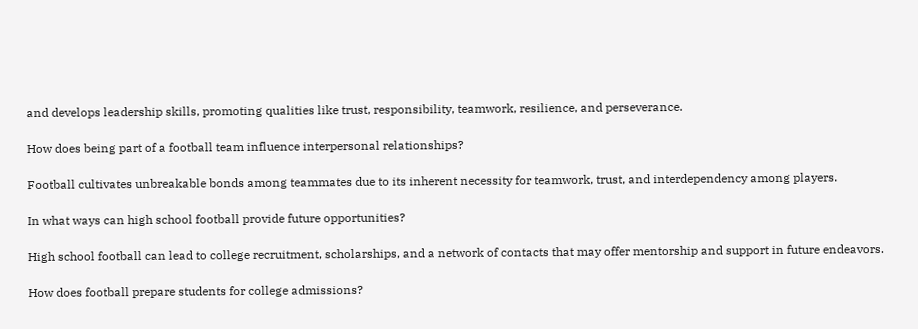and develops leadership skills, promoting qualities like trust, responsibility, teamwork, resilience, and perseverance.

How does being part of a football team influence interpersonal relationships?

Football cultivates unbreakable bonds among teammates due to its inherent necessity for teamwork, trust, and interdependency among players.

In what ways can high school football provide future opportunities?

High school football can lead to college recruitment, scholarships, and a network of contacts that may offer mentorship and support in future endeavors.

How does football prepare students for college admissions?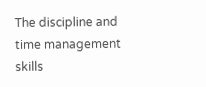The discipline and time management skills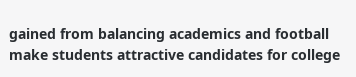gained from balancing academics and football make students attractive candidates for college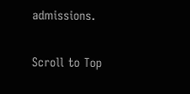admissions.

Scroll to Top